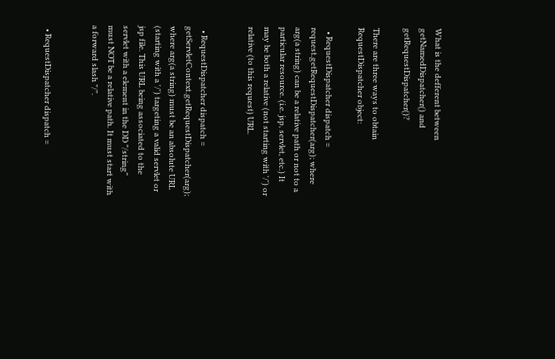What is the defferent between getNamedDispatcher() and getRequestDispatcher()?

There are three ways to obtain RequestDispatcher object:

  • RequestDispatcher dispatch = request.getRequestDispatcher(arg); where arg(a string) can be a relative path or not to a particular resource. (i.e. jsp, servlet, etc.) It may be both a relative (not starting with '/') or relative (to this request) URL.


  • RequestDispatcher dispatch = getServletContext.getRequestDispatcher(arg); where arg(a string) must be an absolute URL (starting with a '/') targeting a valid servlet or jsp file. This URL being associated to the servlet with a element in the DD "/string" must NOT be a relative path. It must start with a forward slash "/".


  • RequestDispatcher dispatch =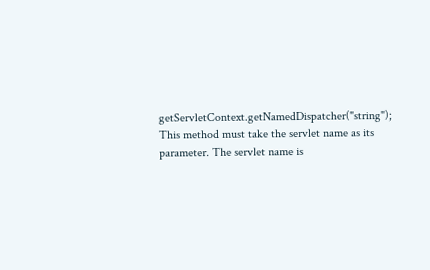getServletContext.getNamedDispatcher("string"); This method must take the servlet name as its parameter. The servlet name is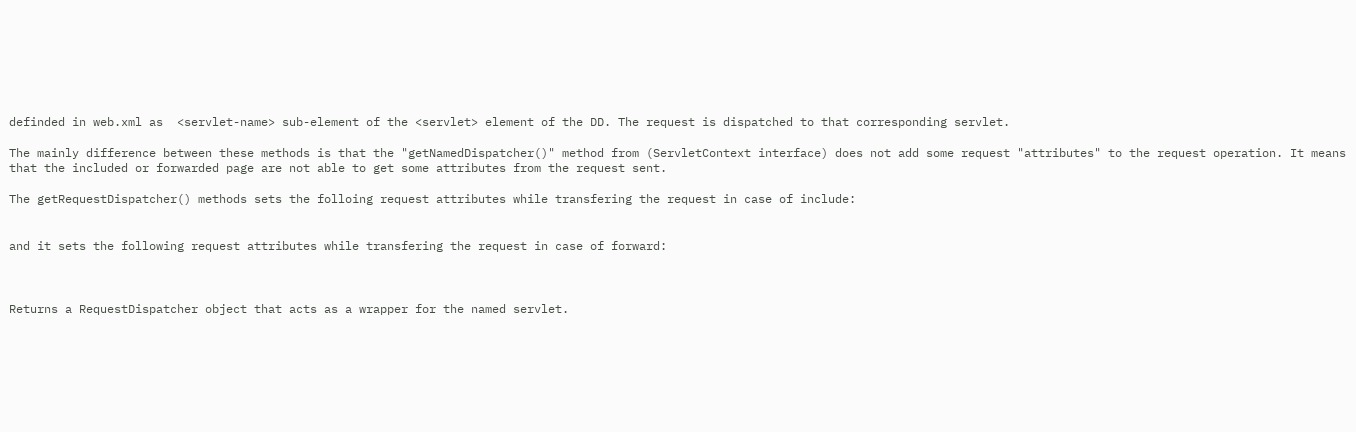definded in web.xml as  <servlet-name> sub-element of the <servlet> element of the DD. The request is dispatched to that corresponding servlet.

The mainly difference between these methods is that the "getNamedDispatcher()" method from (ServletContext interface) does not add some request "attributes" to the request operation. It means that the included or forwarded page are not able to get some attributes from the request sent.

The getRequestDispatcher() methods sets the folloing request attributes while transfering the request in case of include:


and it sets the following request attributes while transfering the request in case of forward:



Returns a RequestDispatcher object that acts as a wrapper for the named servlet.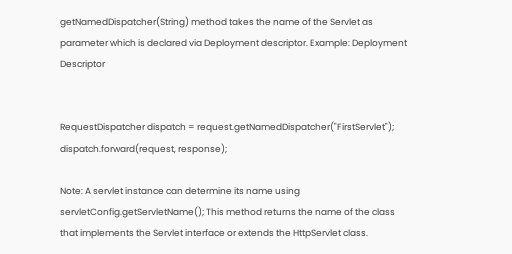getNamedDispatcher(String) method takes the name of the Servlet as parameter which is declared via Deployment descriptor. Example: Deployment Descriptor


RequestDispatcher dispatch = request.getNamedDispatcher("FirstServlet");
dispatch.forward(request, response);

Note: A servlet instance can determine its name using servletConfig.getServletName(); This method returns the name of the class that implements the Servlet interface or extends the HttpServlet class.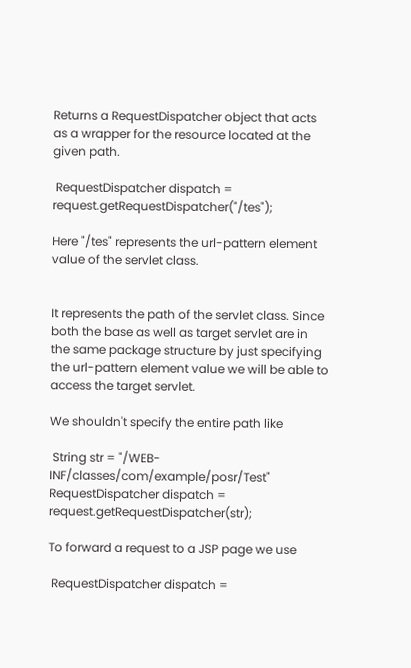Returns a RequestDispatcher object that acts as a wrapper for the resource located at the given path.

 RequestDispatcher dispatch = request.getRequestDispatcher("/tes");

Here "/tes" represents the url-pattern element value of the servlet class.


It represents the path of the servlet class. Since both the base as well as target servlet are in the same package structure by just specifying the url-pattern element value we will be able to access the target servlet.

We shouldn't specify the entire path like

 String str = "/WEB-INF/classes/com/example/posr/Test"
RequestDispatcher dispatch = request.getRequestDispatcher(str);

To forward a request to a JSP page we use

 RequestDispatcher dispatch =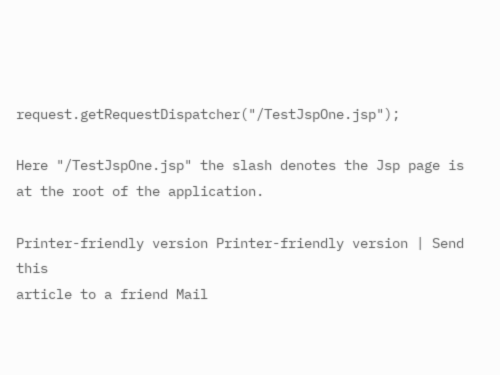request.getRequestDispatcher("/TestJspOne.jsp");

Here "/TestJspOne.jsp" the slash denotes the Jsp page is at the root of the application.

Printer-friendly version Printer-friendly version | Send this
article to a friend Mail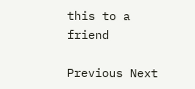this to a friend

Previous Next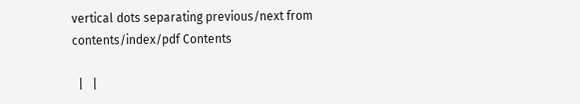vertical dots separating previous/next from contents/index/pdf Contents

  |   |